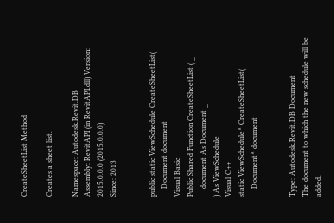CreateSheetList Method

Creates a sheet list.

Namespace: Autodesk.Revit.DB
Assembly: RevitAPI (in RevitAPI.dll) Version: 2015.0.0.0 (2015.0.0.0)
Since: 2013


public static ViewSchedule CreateSheetList(
    Document document
Visual Basic
Public Shared Function CreateSheetList ( _
    document As Document _
) As ViewSchedule
Visual C++
static ViewSchedule^ CreateSheetList(
    Document^ document


Type: Autodesk.Revit.DB Document
The document to which the new schedule will be added.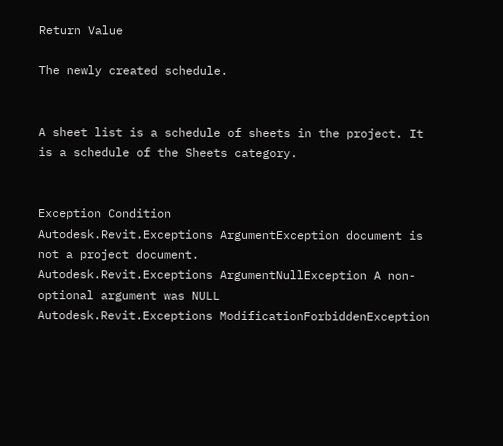Return Value

The newly created schedule.


A sheet list is a schedule of sheets in the project. It is a schedule of the Sheets category.


Exception Condition
Autodesk.Revit.Exceptions ArgumentException document is not a project document.
Autodesk.Revit.Exceptions ArgumentNullException A non-optional argument was NULL
Autodesk.Revit.Exceptions ModificationForbiddenException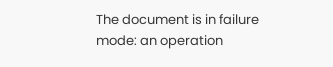The document is in failure mode: an operation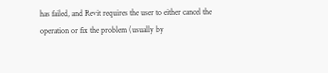has failed, and Revit requires the user to either cancel the operation or fix the problem (usually by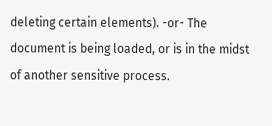deleting certain elements). -or- The document is being loaded, or is in the midst of another sensitive process.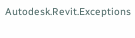Autodesk.Revit.Exceptions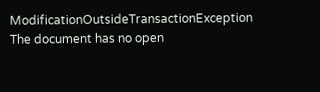ModificationOutsideTransactionException The document has no open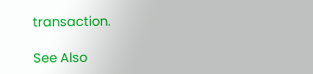transaction.

See Also